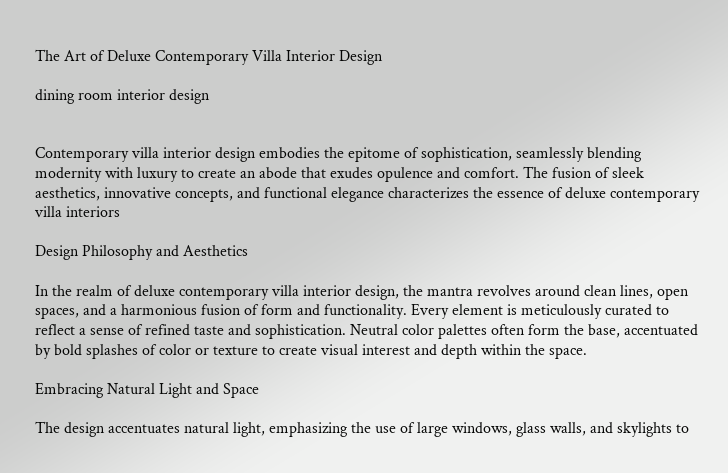The Art of Deluxe Contemporary Villa Interior Design

dining room interior design


Contemporary villa interior design embodies the epitome of sophistication, seamlessly blending modernity with luxury to create an abode that exudes opulence and comfort. The fusion of sleek aesthetics, innovative concepts, and functional elegance characterizes the essence of deluxe contemporary villa interiors

Design Philosophy and Aesthetics

In the realm of deluxe contemporary villa interior design, the mantra revolves around clean lines, open spaces, and a harmonious fusion of form and functionality. Every element is meticulously curated to reflect a sense of refined taste and sophistication. Neutral color palettes often form the base, accentuated by bold splashes of color or texture to create visual interest and depth within the space.

Embracing Natural Light and Space

The design accentuates natural light, emphasizing the use of large windows, glass walls, and skylights to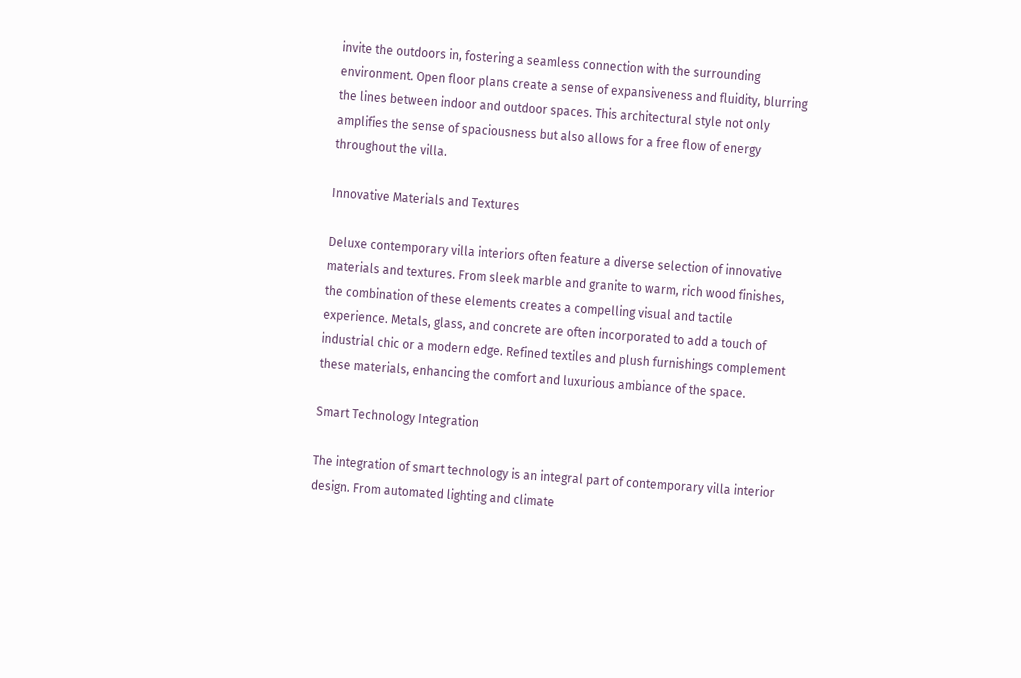invite the outdoors in, fostering a seamless connection with the surrounding environment. Open floor plans create a sense of expansiveness and fluidity, blurring the lines between indoor and outdoor spaces. This architectural style not only amplifies the sense of spaciousness but also allows for a free flow of energy throughout the villa.

Innovative Materials and Textures

Deluxe contemporary villa interiors often feature a diverse selection of innovative materials and textures. From sleek marble and granite to warm, rich wood finishes, the combination of these elements creates a compelling visual and tactile experience. Metals, glass, and concrete are often incorporated to add a touch of industrial chic or a modern edge. Refined textiles and plush furnishings complement these materials, enhancing the comfort and luxurious ambiance of the space.

Smart Technology Integration

The integration of smart technology is an integral part of contemporary villa interior design. From automated lighting and climate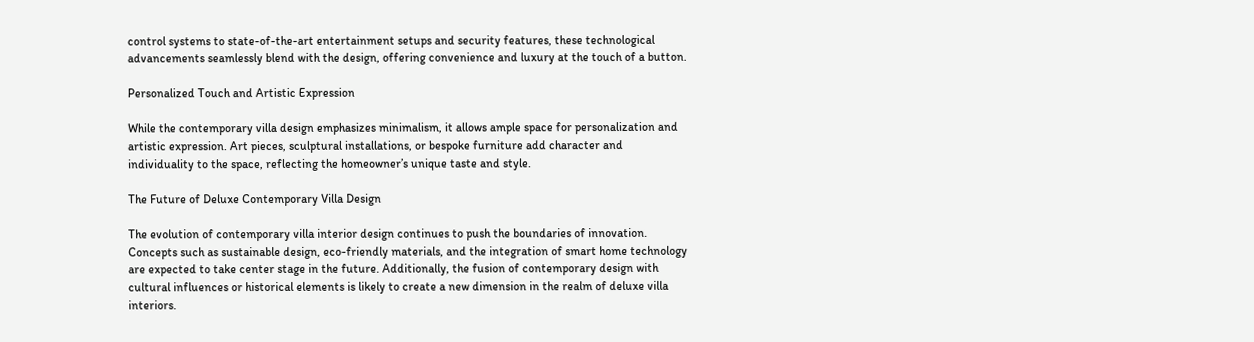control systems to state-of-the-art entertainment setups and security features, these technological advancements seamlessly blend with the design, offering convenience and luxury at the touch of a button.

Personalized Touch and Artistic Expression

While the contemporary villa design emphasizes minimalism, it allows ample space for personalization and artistic expression. Art pieces, sculptural installations, or bespoke furniture add character and individuality to the space, reflecting the homeowner’s unique taste and style.

The Future of Deluxe Contemporary Villa Design

The evolution of contemporary villa interior design continues to push the boundaries of innovation. Concepts such as sustainable design, eco-friendly materials, and the integration of smart home technology are expected to take center stage in the future. Additionally, the fusion of contemporary design with cultural influences or historical elements is likely to create a new dimension in the realm of deluxe villa interiors.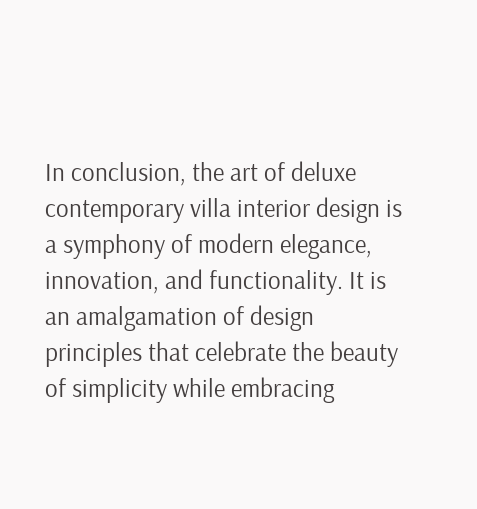In conclusion, the art of deluxe contemporary villa interior design is a symphony of modern elegance, innovation, and functionality. It is an amalgamation of design principles that celebrate the beauty of simplicity while embracing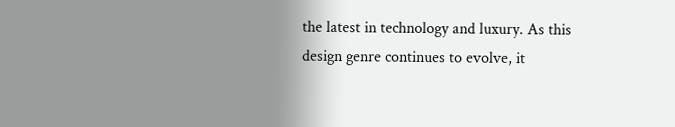the latest in technology and luxury. As this design genre continues to evolve, it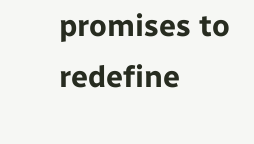promises to redefine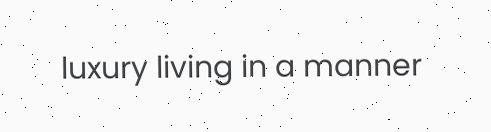luxury living in a manner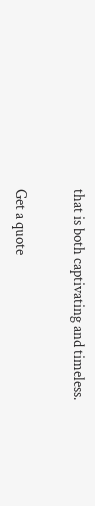that is both captivating and timeless.


Get a quote